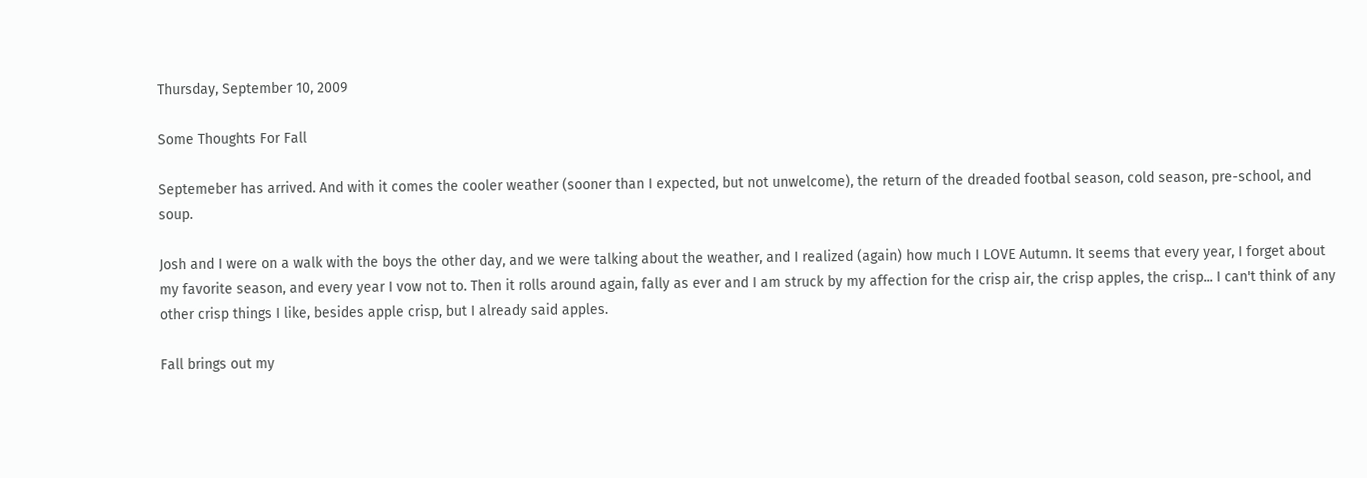Thursday, September 10, 2009

Some Thoughts For Fall

Septemeber has arrived. And with it comes the cooler weather (sooner than I expected, but not unwelcome), the return of the dreaded footbal season, cold season, pre-school, and soup.

Josh and I were on a walk with the boys the other day, and we were talking about the weather, and I realized (again) how much I LOVE Autumn. It seems that every year, I forget about my favorite season, and every year I vow not to. Then it rolls around again, fally as ever and I am struck by my affection for the crisp air, the crisp apples, the crisp... I can't think of any other crisp things I like, besides apple crisp, but I already said apples.

Fall brings out my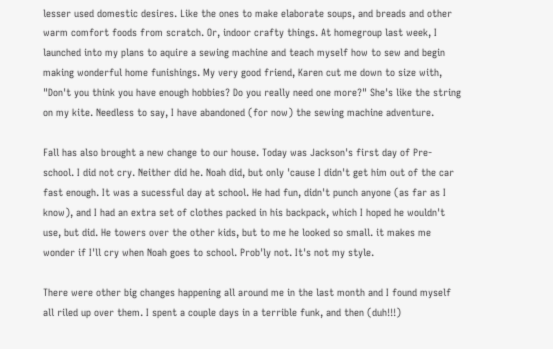lesser used domestic desires. Like the ones to make elaborate soups, and breads and other warm comfort foods from scratch. Or, indoor crafty things. At homegroup last week, I launched into my plans to aquire a sewing machine and teach myself how to sew and begin making wonderful home funishings. My very good friend, Karen cut me down to size with, "Don't you think you have enough hobbies? Do you really need one more?" She's like the string on my kite. Needless to say, I have abandoned (for now) the sewing machine adventure.

Fall has also brought a new change to our house. Today was Jackson's first day of Pre-school. I did not cry. Neither did he. Noah did, but only 'cause I didn't get him out of the car fast enough. It was a sucessful day at school. He had fun, didn't punch anyone (as far as I know), and I had an extra set of clothes packed in his backpack, which I hoped he wouldn't use, but did. He towers over the other kids, but to me he looked so small. it makes me wonder if I'll cry when Noah goes to school. Prob'ly not. It's not my style.

There were other big changes happening all around me in the last month and I found myself all riled up over them. I spent a couple days in a terrible funk, and then (duh!!!)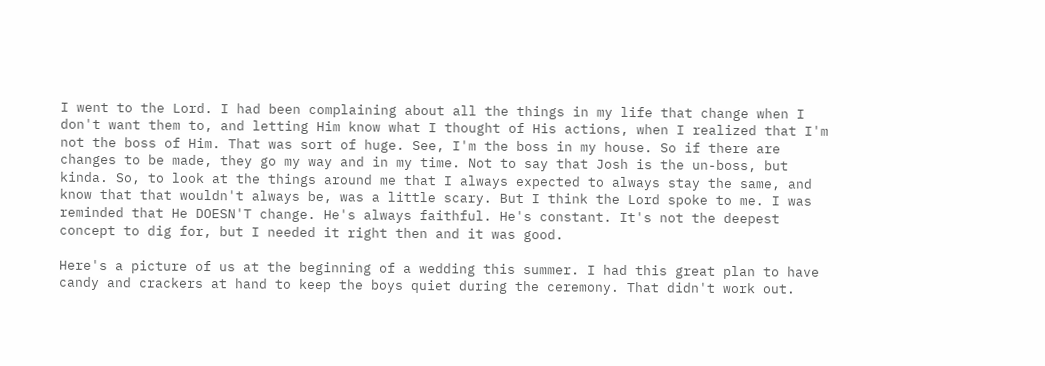I went to the Lord. I had been complaining about all the things in my life that change when I don't want them to, and letting Him know what I thought of His actions, when I realized that I'm not the boss of Him. That was sort of huge. See, I'm the boss in my house. So if there are changes to be made, they go my way and in my time. Not to say that Josh is the un-boss, but kinda. So, to look at the things around me that I always expected to always stay the same, and know that that wouldn't always be, was a little scary. But I think the Lord spoke to me. I was reminded that He DOESN'T change. He's always faithful. He's constant. It's not the deepest concept to dig for, but I needed it right then and it was good.

Here's a picture of us at the beginning of a wedding this summer. I had this great plan to have candy and crackers at hand to keep the boys quiet during the ceremony. That didn't work out.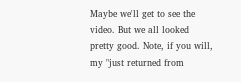Maybe we'll get to see the video. But we all looked pretty good. Note, if you will, my "just returned from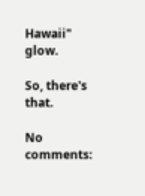Hawaii" glow.

So, there's that.

No comments: